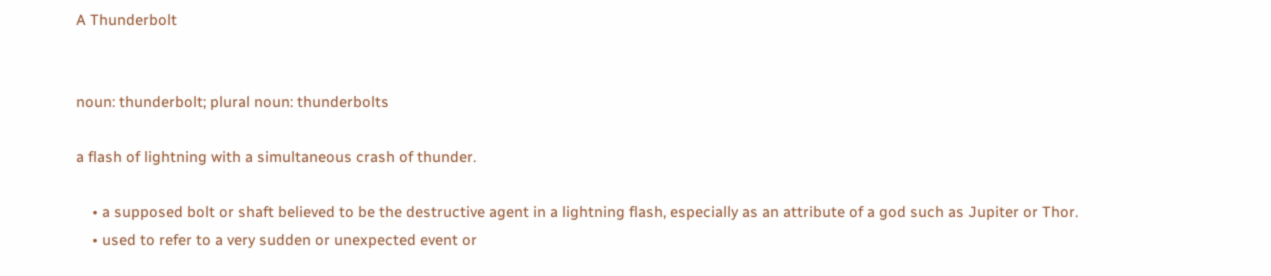A Thunderbolt


noun: thunderbolt; plural noun: thunderbolts

a flash of lightning with a simultaneous crash of thunder.

    • a supposed bolt or shaft believed to be the destructive agent in a lightning flash, especially as an attribute of a god such as Jupiter or Thor.
    • used to refer to a very sudden or unexpected event or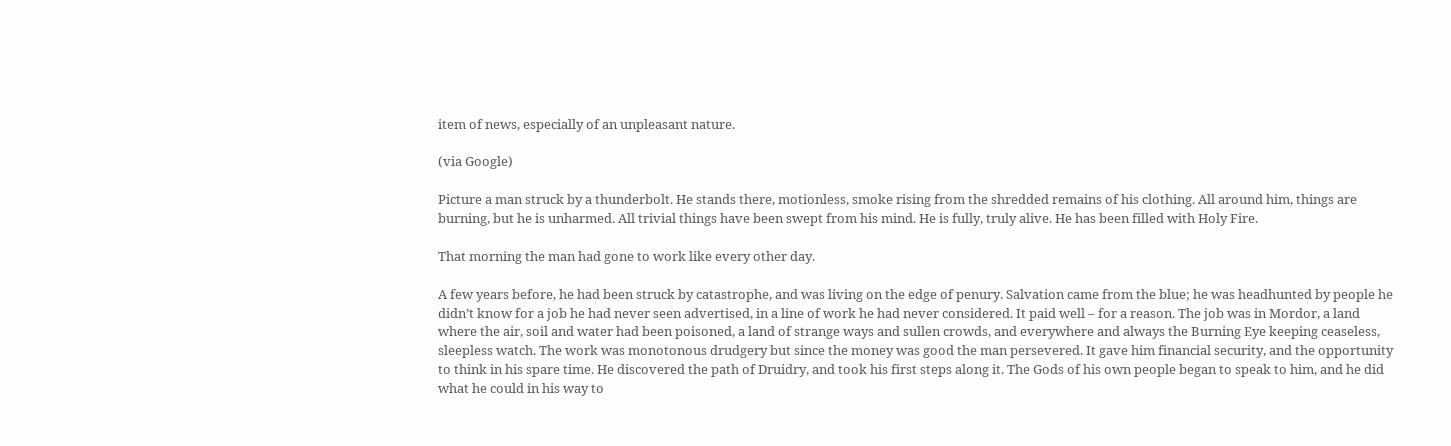item of news, especially of an unpleasant nature.

(via Google)

Picture a man struck by a thunderbolt. He stands there, motionless, smoke rising from the shredded remains of his clothing. All around him, things are burning, but he is unharmed. All trivial things have been swept from his mind. He is fully, truly alive. He has been filled with Holy Fire.

That morning the man had gone to work like every other day.

A few years before, he had been struck by catastrophe, and was living on the edge of penury. Salvation came from the blue; he was headhunted by people he didn’t know for a job he had never seen advertised, in a line of work he had never considered. It paid well – for a reason. The job was in Mordor, a land where the air, soil and water had been poisoned, a land of strange ways and sullen crowds, and everywhere and always the Burning Eye keeping ceaseless, sleepless watch. The work was monotonous drudgery but since the money was good the man persevered. It gave him financial security, and the opportunity to think in his spare time. He discovered the path of Druidry, and took his first steps along it. The Gods of his own people began to speak to him, and he did what he could in his way to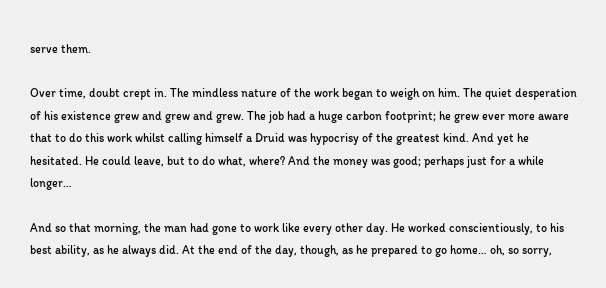serve them.

Over time, doubt crept in. The mindless nature of the work began to weigh on him. The quiet desperation of his existence grew and grew and grew. The job had a huge carbon footprint; he grew ever more aware that to do this work whilst calling himself a Druid was hypocrisy of the greatest kind. And yet he hesitated. He could leave, but to do what, where? And the money was good; perhaps just for a while longer…

And so that morning, the man had gone to work like every other day. He worked conscientiously, to his best ability, as he always did. At the end of the day, though, as he prepared to go home… oh, so sorry,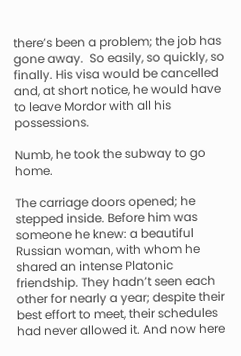there’s been a problem; the job has gone away.  So easily, so quickly, so finally. His visa would be cancelled and, at short notice, he would have to leave Mordor with all his possessions.

Numb, he took the subway to go home.

The carriage doors opened; he stepped inside. Before him was someone he knew: a beautiful Russian woman, with whom he shared an intense Platonic friendship. They hadn’t seen each other for nearly a year; despite their best effort to meet, their schedules had never allowed it. And now here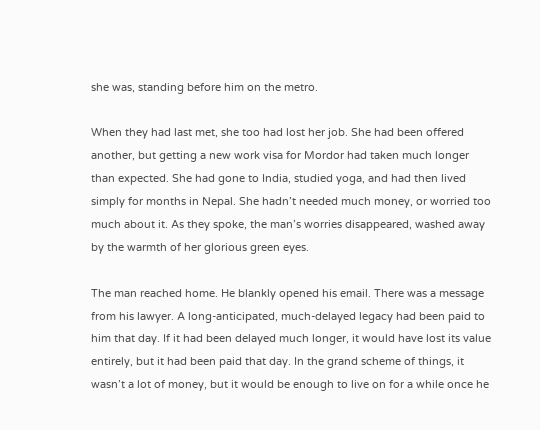she was, standing before him on the metro.

When they had last met, she too had lost her job. She had been offered another, but getting a new work visa for Mordor had taken much longer than expected. She had gone to India, studied yoga, and had then lived simply for months in Nepal. She hadn’t needed much money, or worried too much about it. As they spoke, the man’s worries disappeared, washed away by the warmth of her glorious green eyes.

The man reached home. He blankly opened his email. There was a message from his lawyer. A long-anticipated, much-delayed legacy had been paid to him that day. If it had been delayed much longer, it would have lost its value entirely, but it had been paid that day. In the grand scheme of things, it wasn’t a lot of money, but it would be enough to live on for a while once he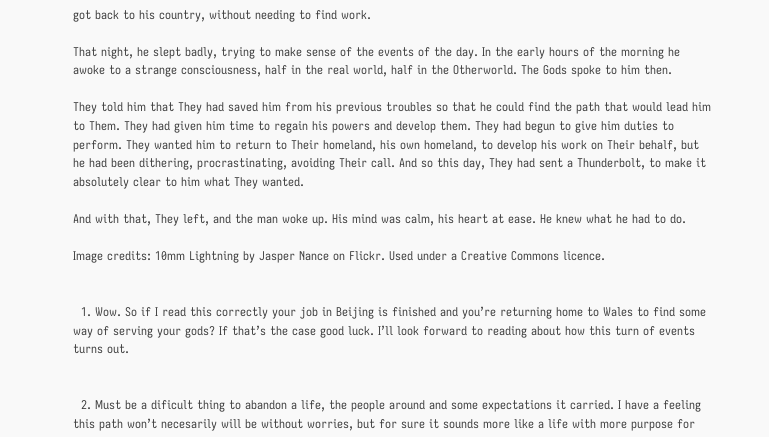got back to his country, without needing to find work.

That night, he slept badly, trying to make sense of the events of the day. In the early hours of the morning he awoke to a strange consciousness, half in the real world, half in the Otherworld. The Gods spoke to him then.

They told him that They had saved him from his previous troubles so that he could find the path that would lead him to Them. They had given him time to regain his powers and develop them. They had begun to give him duties to perform. They wanted him to return to Their homeland, his own homeland, to develop his work on Their behalf, but he had been dithering, procrastinating, avoiding Their call. And so this day, They had sent a Thunderbolt, to make it absolutely clear to him what They wanted.

And with that, They left, and the man woke up. His mind was calm, his heart at ease. He knew what he had to do.

Image credits: 10mm Lightning by Jasper Nance on Flickr. Used under a Creative Commons licence.


  1. Wow. So if I read this correctly your job in Beijing is finished and you’re returning home to Wales to find some way of serving your gods? If that’s the case good luck. I’ll look forward to reading about how this turn of events turns out.


  2. Must be a dificult thing to abandon a life, the people around and some expectations it carried. I have a feeling this path won’t necesarily will be without worries, but for sure it sounds more like a life with more purpose for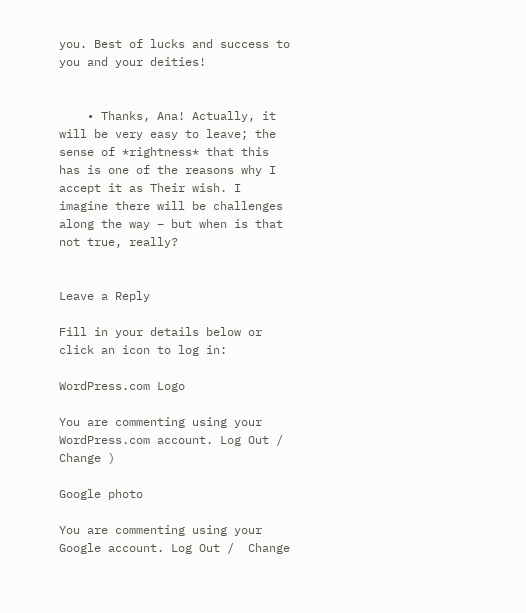you. Best of lucks and success to you and your deities!


    • Thanks, Ana! Actually, it will be very easy to leave; the sense of *rightness* that this has is one of the reasons why I accept it as Their wish. I imagine there will be challenges along the way – but when is that not true, really?


Leave a Reply

Fill in your details below or click an icon to log in:

WordPress.com Logo

You are commenting using your WordPress.com account. Log Out /  Change )

Google photo

You are commenting using your Google account. Log Out /  Change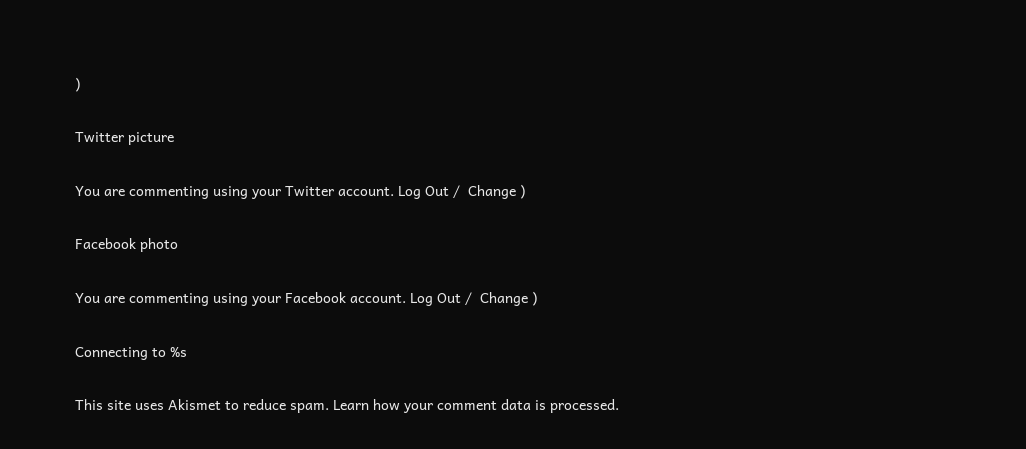)

Twitter picture

You are commenting using your Twitter account. Log Out /  Change )

Facebook photo

You are commenting using your Facebook account. Log Out /  Change )

Connecting to %s

This site uses Akismet to reduce spam. Learn how your comment data is processed.